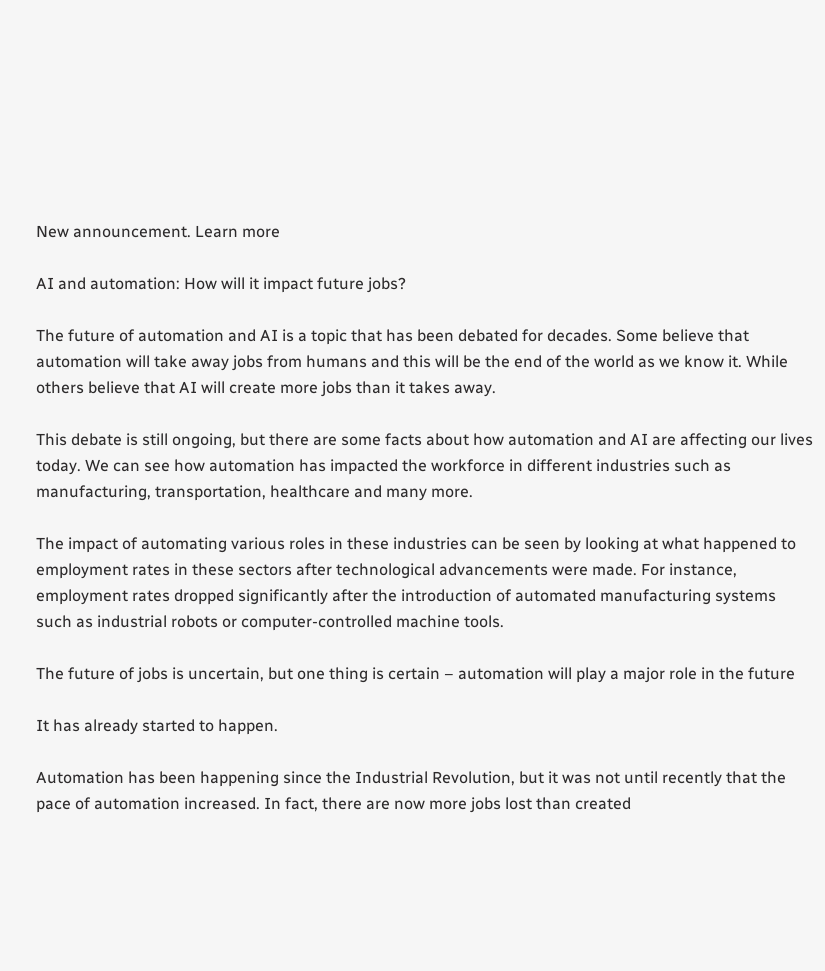New announcement. Learn more

AI and automation: How will it impact future jobs?

The future of automation and AI is a topic that has been debated for decades. Some believe that automation will take away jobs from humans and this will be the end of the world as we know it. While others believe that AI will create more jobs than it takes away.

This debate is still ongoing, but there are some facts about how automation and AI are affecting our lives today. We can see how automation has impacted the workforce in different industries such as manufacturing, transportation, healthcare and many more.

The impact of automating various roles in these industries can be seen by looking at what happened to employment rates in these sectors after technological advancements were made. For instance, employment rates dropped significantly after the introduction of automated manufacturing systems such as industrial robots or computer-controlled machine tools.

The future of jobs is uncertain, but one thing is certain – automation will play a major role in the future

It has already started to happen.

Automation has been happening since the Industrial Revolution, but it was not until recently that the pace of automation increased. In fact, there are now more jobs lost than created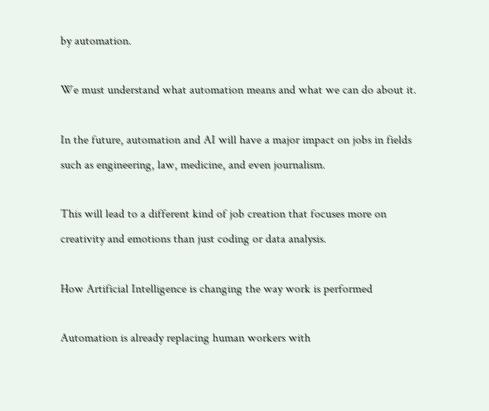by automation.

We must understand what automation means and what we can do about it.

In the future, automation and AI will have a major impact on jobs in fields such as engineering, law, medicine, and even journalism.

This will lead to a different kind of job creation that focuses more on creativity and emotions than just coding or data analysis.

How Artificial Intelligence is changing the way work is performed

Automation is already replacing human workers with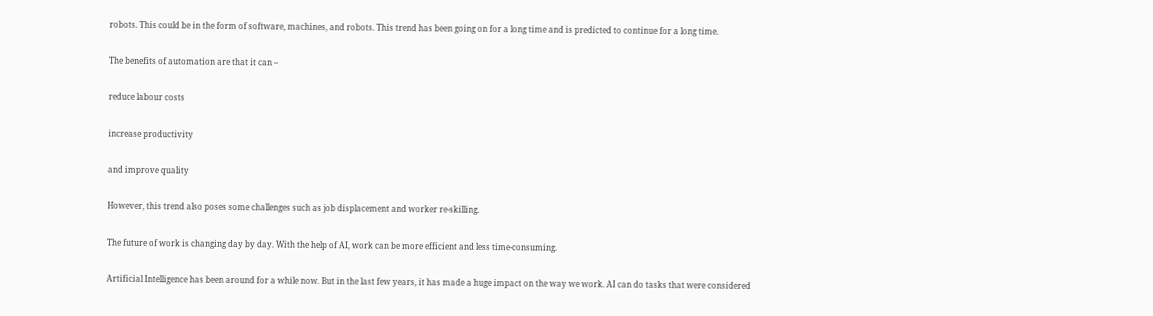robots. This could be in the form of software, machines, and robots. This trend has been going on for a long time and is predicted to continue for a long time.

The benefits of automation are that it can –

reduce labour costs

increase productivity

and improve quality

However, this trend also poses some challenges such as job displacement and worker re-skilling.

The future of work is changing day by day. With the help of AI, work can be more efficient and less time-consuming.

Artificial Intelligence has been around for a while now. But in the last few years, it has made a huge impact on the way we work. AI can do tasks that were considered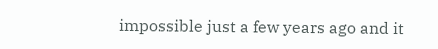impossible just a few years ago and it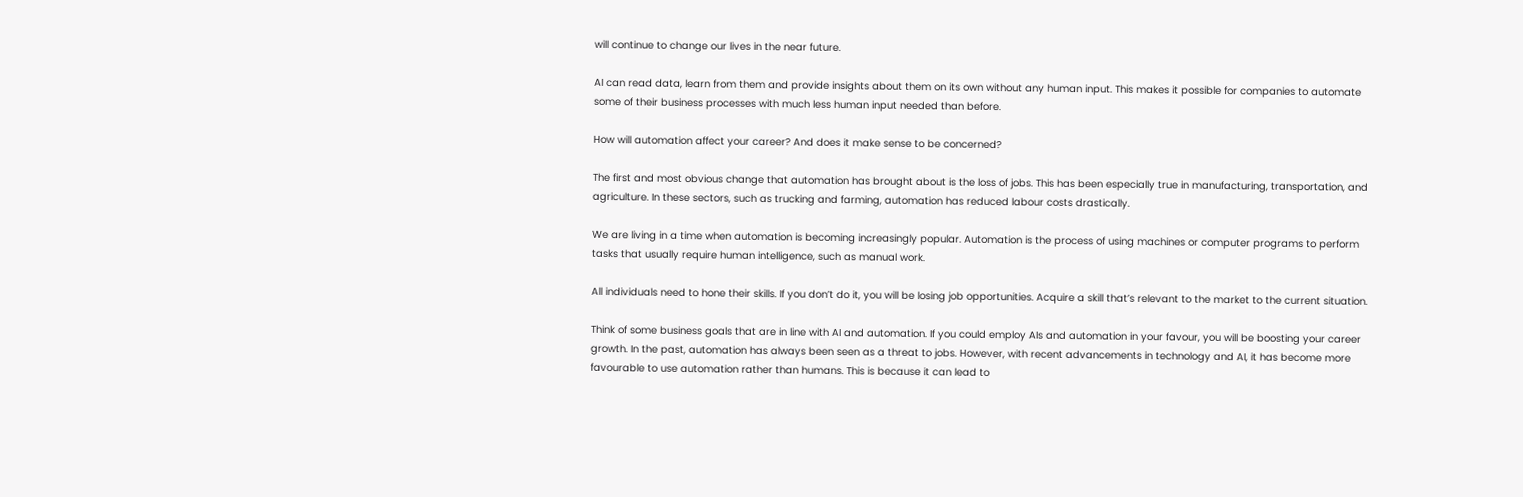will continue to change our lives in the near future.

AI can read data, learn from them and provide insights about them on its own without any human input. This makes it possible for companies to automate some of their business processes with much less human input needed than before.

How will automation affect your career? And does it make sense to be concerned?

The first and most obvious change that automation has brought about is the loss of jobs. This has been especially true in manufacturing, transportation, and agriculture. In these sectors, such as trucking and farming, automation has reduced labour costs drastically.

We are living in a time when automation is becoming increasingly popular. Automation is the process of using machines or computer programs to perform tasks that usually require human intelligence, such as manual work.

All individuals need to hone their skills. If you don’t do it, you will be losing job opportunities. Acquire a skill that’s relevant to the market to the current situation.

Think of some business goals that are in line with AI and automation. If you could employ AIs and automation in your favour, you will be boosting your career growth. In the past, automation has always been seen as a threat to jobs. However, with recent advancements in technology and AI, it has become more favourable to use automation rather than humans. This is because it can lead to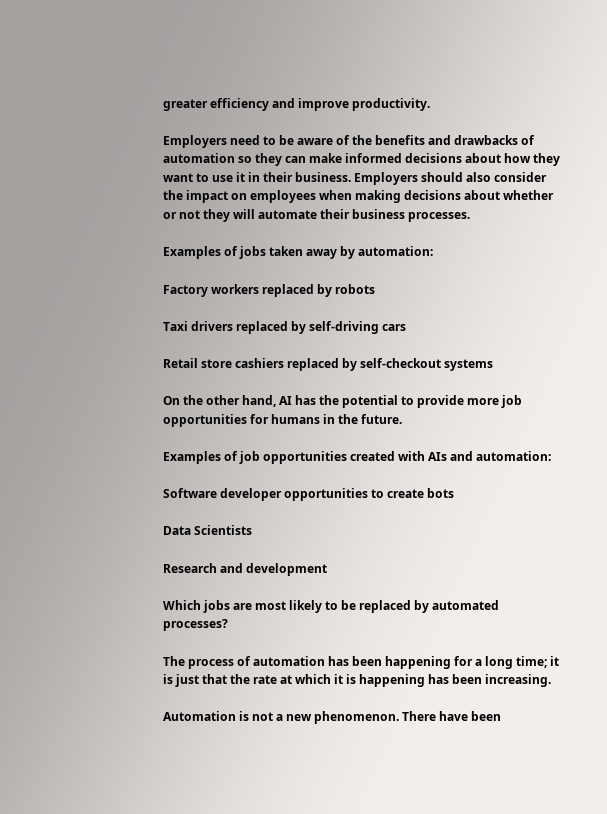greater efficiency and improve productivity.

Employers need to be aware of the benefits and drawbacks of automation so they can make informed decisions about how they want to use it in their business. Employers should also consider the impact on employees when making decisions about whether or not they will automate their business processes.

Examples of jobs taken away by automation:

Factory workers replaced by robots

Taxi drivers replaced by self-driving cars

Retail store cashiers replaced by self-checkout systems

On the other hand, AI has the potential to provide more job opportunities for humans in the future.

Examples of job opportunities created with AIs and automation:

Software developer opportunities to create bots

Data Scientists

Research and development

Which jobs are most likely to be replaced by automated processes?

The process of automation has been happening for a long time; it is just that the rate at which it is happening has been increasing.

Automation is not a new phenomenon. There have been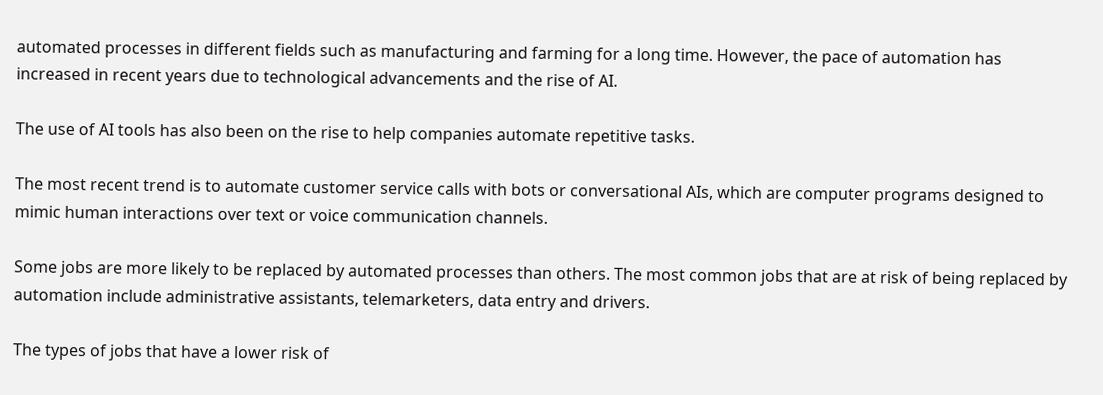automated processes in different fields such as manufacturing and farming for a long time. However, the pace of automation has increased in recent years due to technological advancements and the rise of AI.

The use of AI tools has also been on the rise to help companies automate repetitive tasks.

The most recent trend is to automate customer service calls with bots or conversational AIs, which are computer programs designed to mimic human interactions over text or voice communication channels.

Some jobs are more likely to be replaced by automated processes than others. The most common jobs that are at risk of being replaced by automation include administrative assistants, telemarketers, data entry and drivers.

The types of jobs that have a lower risk of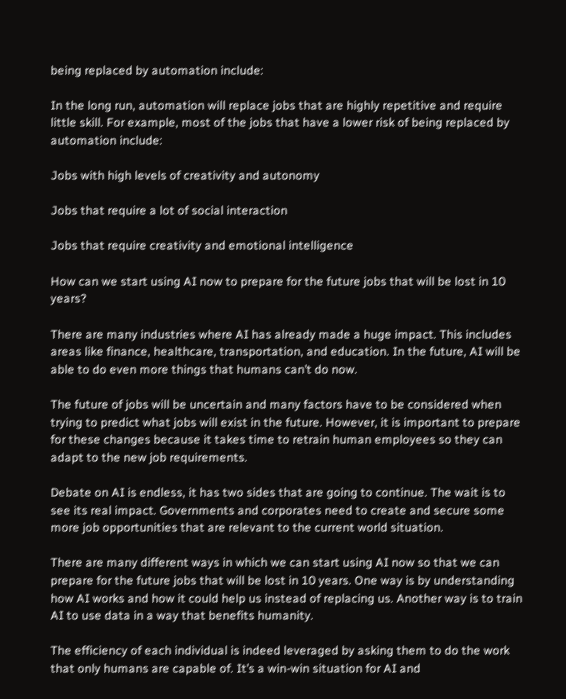being replaced by automation include:

In the long run, automation will replace jobs that are highly repetitive and require little skill. For example, most of the jobs that have a lower risk of being replaced by automation include:

Jobs with high levels of creativity and autonomy

Jobs that require a lot of social interaction

Jobs that require creativity and emotional intelligence

How can we start using AI now to prepare for the future jobs that will be lost in 10 years?

There are many industries where AI has already made a huge impact. This includes areas like finance, healthcare, transportation, and education. In the future, AI will be able to do even more things that humans can’t do now.

The future of jobs will be uncertain and many factors have to be considered when trying to predict what jobs will exist in the future. However, it is important to prepare for these changes because it takes time to retrain human employees so they can adapt to the new job requirements.

Debate on AI is endless, it has two sides that are going to continue. The wait is to see its real impact. Governments and corporates need to create and secure some more job opportunities that are relevant to the current world situation.

There are many different ways in which we can start using AI now so that we can prepare for the future jobs that will be lost in 10 years. One way is by understanding how AI works and how it could help us instead of replacing us. Another way is to train AI to use data in a way that benefits humanity.

The efficiency of each individual is indeed leveraged by asking them to do the work that only humans are capable of. It’s a win-win situation for AI and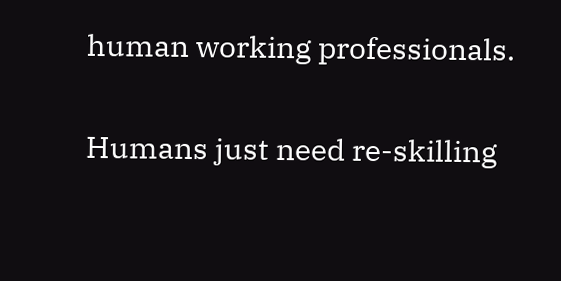human working professionals.

Humans just need re-skilling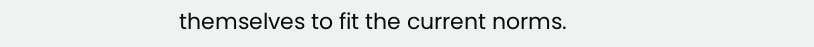themselves to fit the current norms.